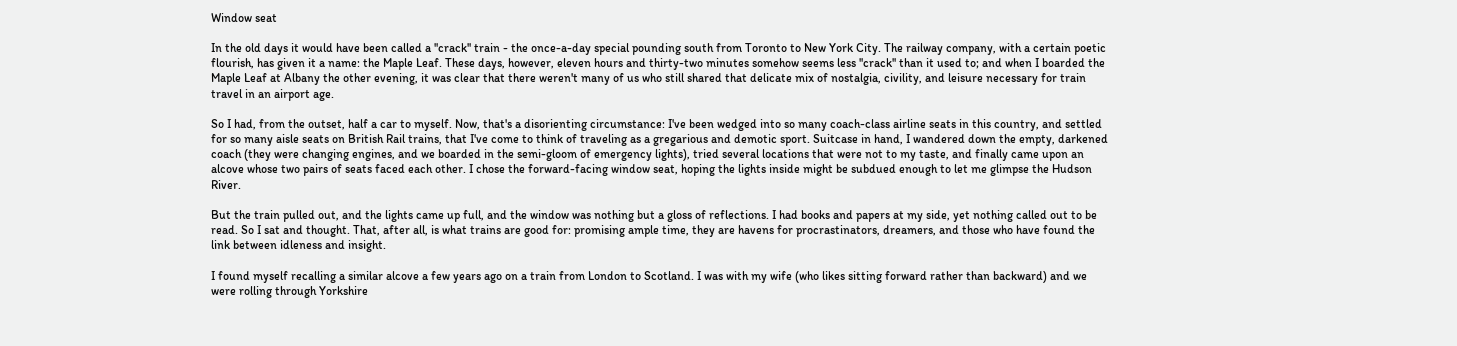Window seat

In the old days it would have been called a ''crack'' train - the once-a-day special pounding south from Toronto to New York City. The railway company, with a certain poetic flourish, has given it a name: the Maple Leaf. These days, however, eleven hours and thirty-two minutes somehow seems less ''crack'' than it used to; and when I boarded the Maple Leaf at Albany the other evening, it was clear that there weren't many of us who still shared that delicate mix of nostalgia, civility, and leisure necessary for train travel in an airport age.

So I had, from the outset, half a car to myself. Now, that's a disorienting circumstance: I've been wedged into so many coach-class airline seats in this country, and settled for so many aisle seats on British Rail trains, that I've come to think of traveling as a gregarious and demotic sport. Suitcase in hand, I wandered down the empty, darkened coach (they were changing engines, and we boarded in the semi-gloom of emergency lights), tried several locations that were not to my taste, and finally came upon an alcove whose two pairs of seats faced each other. I chose the forward-facing window seat, hoping the lights inside might be subdued enough to let me glimpse the Hudson River.

But the train pulled out, and the lights came up full, and the window was nothing but a gloss of reflections. I had books and papers at my side, yet nothing called out to be read. So I sat and thought. That, after all, is what trains are good for: promising ample time, they are havens for procrastinators, dreamers, and those who have found the link between idleness and insight.

I found myself recalling a similar alcove a few years ago on a train from London to Scotland. I was with my wife (who likes sitting forward rather than backward) and we were rolling through Yorkshire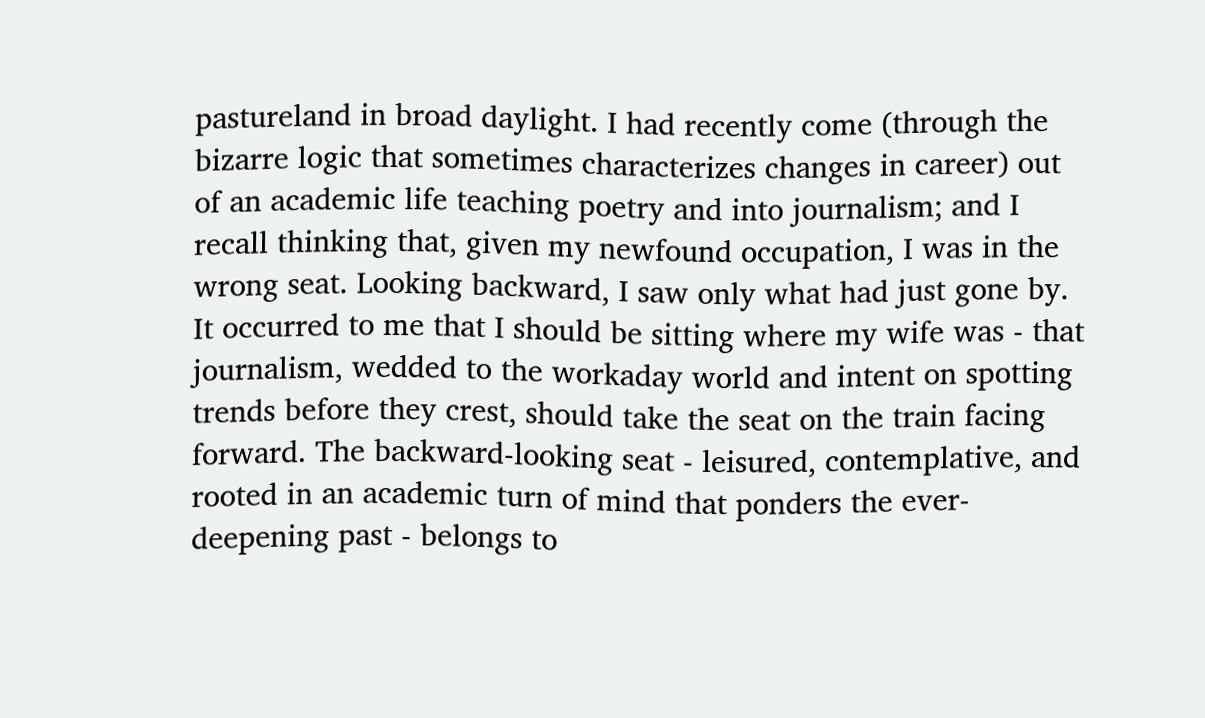pastureland in broad daylight. I had recently come (through the bizarre logic that sometimes characterizes changes in career) out of an academic life teaching poetry and into journalism; and I recall thinking that, given my newfound occupation, I was in the wrong seat. Looking backward, I saw only what had just gone by. It occurred to me that I should be sitting where my wife was - that journalism, wedded to the workaday world and intent on spotting trends before they crest, should take the seat on the train facing forward. The backward-looking seat - leisured, contemplative, and rooted in an academic turn of mind that ponders the ever-deepening past - belongs to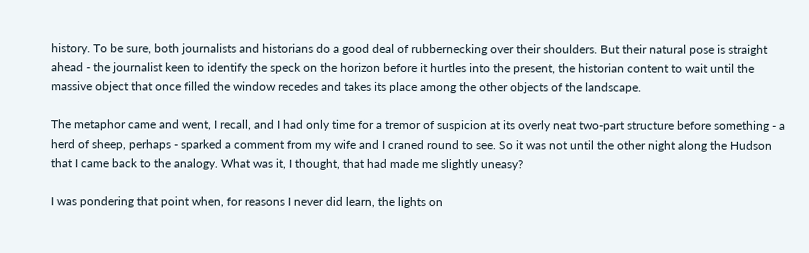history. To be sure, both journalists and historians do a good deal of rubbernecking over their shoulders. But their natural pose is straight ahead - the journalist keen to identify the speck on the horizon before it hurtles into the present, the historian content to wait until the massive object that once filled the window recedes and takes its place among the other objects of the landscape.

The metaphor came and went, I recall, and I had only time for a tremor of suspicion at its overly neat two-part structure before something - a herd of sheep, perhaps - sparked a comment from my wife and I craned round to see. So it was not until the other night along the Hudson that I came back to the analogy. What was it, I thought, that had made me slightly uneasy?

I was pondering that point when, for reasons I never did learn, the lights on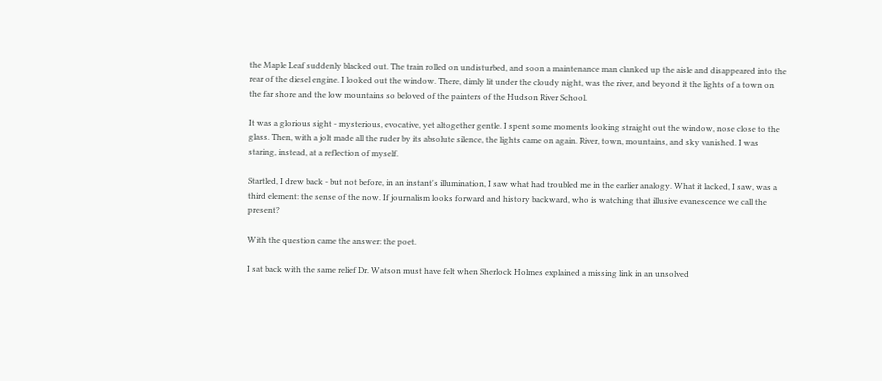the Maple Leaf suddenly blacked out. The train rolled on undisturbed, and soon a maintenance man clanked up the aisle and disappeared into the rear of the diesel engine. I looked out the window. There, dimly lit under the cloudy night, was the river, and beyond it the lights of a town on the far shore and the low mountains so beloved of the painters of the Hudson River School.

It was a glorious sight - mysterious, evocative, yet altogether gentle. I spent some moments looking straight out the window, nose close to the glass. Then, with a jolt made all the ruder by its absolute silence, the lights came on again. River, town, mountains, and sky vanished. I was staring, instead, at a reflection of myself.

Startled, I drew back - but not before, in an instant's illumination, I saw what had troubled me in the earlier analogy. What it lacked, I saw, was a third element: the sense of the now. If journalism looks forward and history backward, who is watching that illusive evanescence we call the present?

With the question came the answer: the poet.

I sat back with the same relief Dr. Watson must have felt when Sherlock Holmes explained a missing link in an unsolved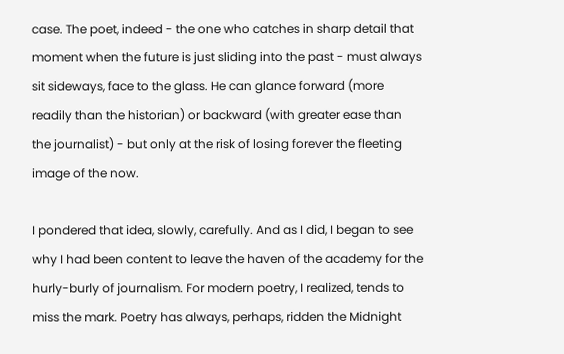case. The poet, indeed - the one who catches in sharp detail that moment when the future is just sliding into the past - must always sit sideways, face to the glass. He can glance forward (more readily than the historian) or backward (with greater ease than the journalist) - but only at the risk of losing forever the fleeting image of the now.

I pondered that idea, slowly, carefully. And as I did, I began to see why I had been content to leave the haven of the academy for the hurly-burly of journalism. For modern poetry, I realized, tends to miss the mark. Poetry has always, perhaps, ridden the Midnight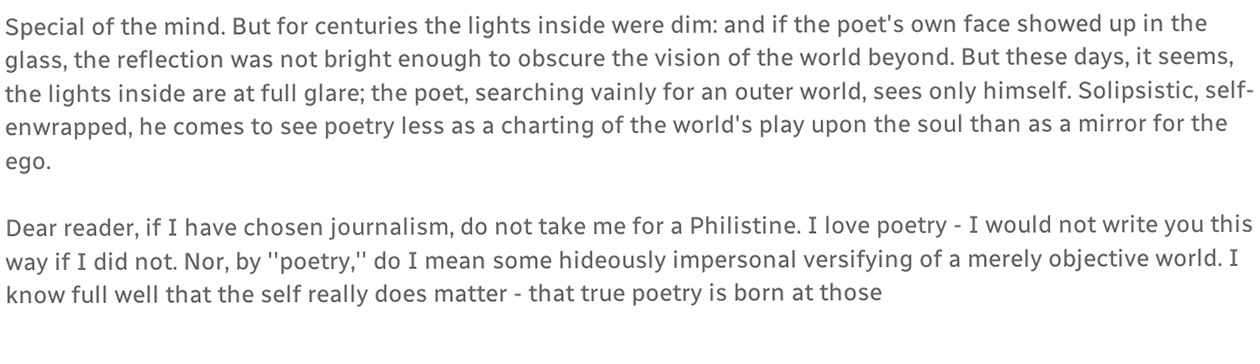Special of the mind. But for centuries the lights inside were dim: and if the poet's own face showed up in the glass, the reflection was not bright enough to obscure the vision of the world beyond. But these days, it seems, the lights inside are at full glare; the poet, searching vainly for an outer world, sees only himself. Solipsistic, self-enwrapped, he comes to see poetry less as a charting of the world's play upon the soul than as a mirror for the ego.

Dear reader, if I have chosen journalism, do not take me for a Philistine. I love poetry - I would not write you this way if I did not. Nor, by ''poetry,'' do I mean some hideously impersonal versifying of a merely objective world. I know full well that the self really does matter - that true poetry is born at those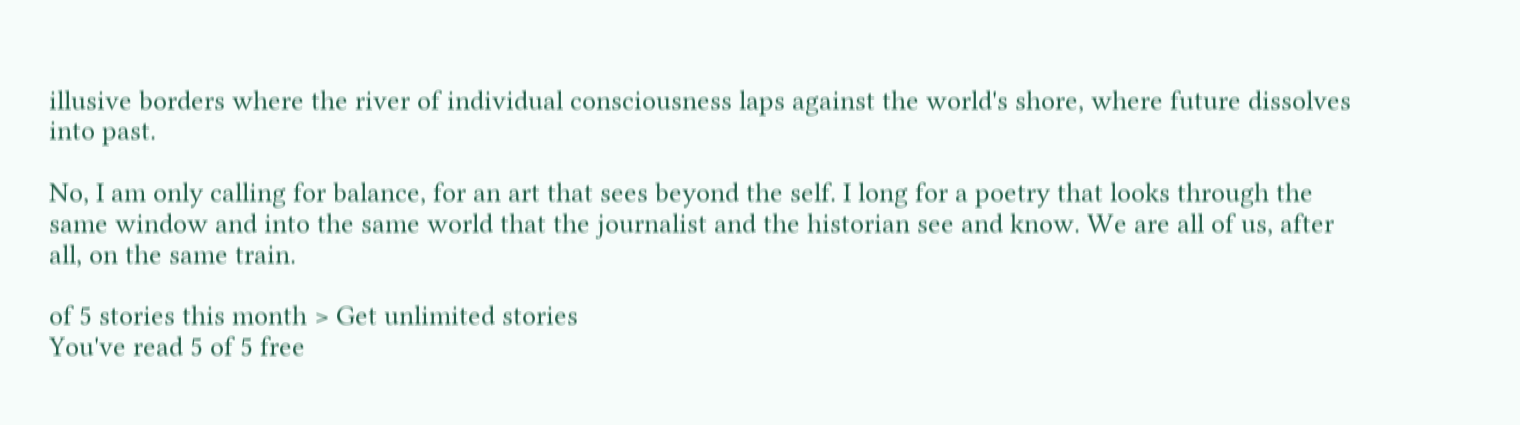illusive borders where the river of individual consciousness laps against the world's shore, where future dissolves into past.

No, I am only calling for balance, for an art that sees beyond the self. I long for a poetry that looks through the same window and into the same world that the journalist and the historian see and know. We are all of us, after all, on the same train.

of 5 stories this month > Get unlimited stories
You've read 5 of 5 free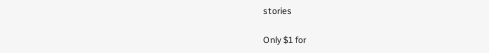stories

Only $1 for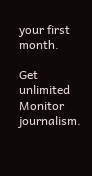your first month.

Get unlimited Monitor journalism.